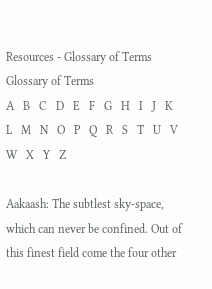Resources - Glossary of Terms
Glossary of Terms
A   B   C   D   E   F   G   H   I   J   K   L   M   N   O   P   Q   R   S   T   U   V   W   X   Y   Z

Aakaash: The subtlest sky-space, which can never be confined. Out of this finest field come the four other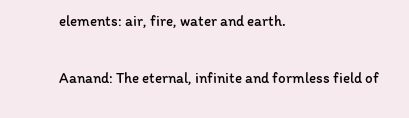elements: air, fire, water and earth.

Aanand: The eternal, infinite and formless field of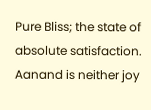Pure Bliss; the state of absolute satisfaction. Aanand is neither joy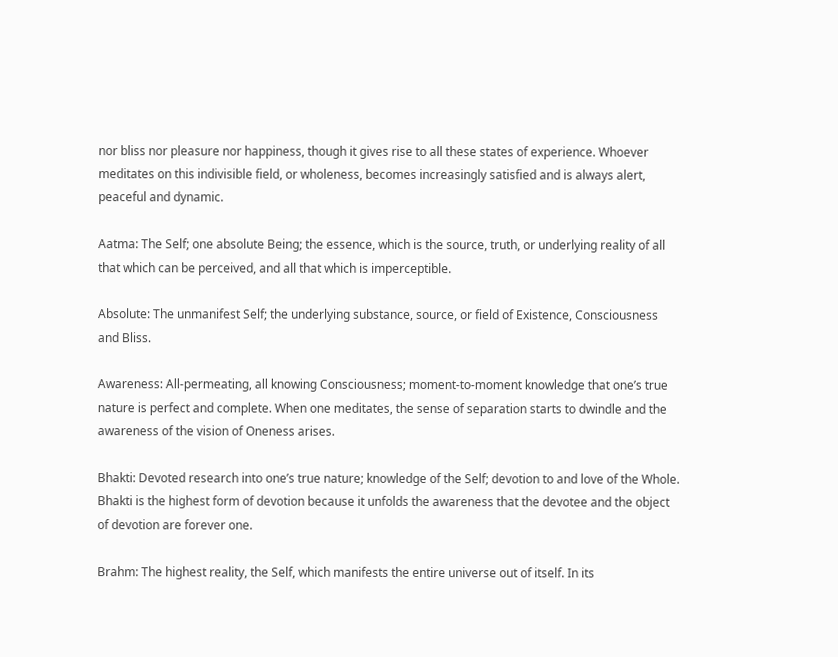nor bliss nor pleasure nor happiness, though it gives rise to all these states of experience. Whoever meditates on this indivisible field, or wholeness, becomes increasingly satisfied and is always alert, peaceful and dynamic.

Aatma: The Self; one absolute Being; the essence, which is the source, truth, or underlying reality of all that which can be perceived, and all that which is imperceptible.

Absolute: The unmanifest Self; the underlying substance, source, or field of Existence, Consciousness and Bliss.

Awareness: All-permeating, all knowing Consciousness; moment-to-moment knowledge that one’s true nature is perfect and complete. When one meditates, the sense of separation starts to dwindle and the awareness of the vision of Oneness arises.

Bhakti: Devoted research into one’s true nature; knowledge of the Self; devotion to and love of the Whole. Bhakti is the highest form of devotion because it unfolds the awareness that the devotee and the object of devotion are forever one.

Brahm: The highest reality, the Self, which manifests the entire universe out of itself. In its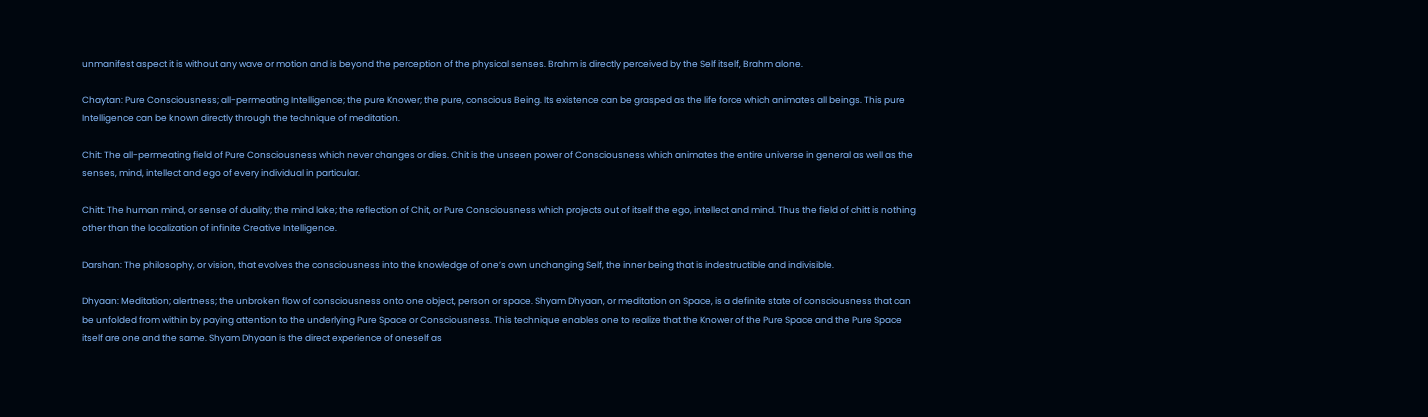unmanifest aspect it is without any wave or motion and is beyond the perception of the physical senses. Brahm is directly perceived by the Self itself, Brahm alone.

Chaytan: Pure Consciousness; all-permeating Intelligence; the pure Knower; the pure, conscious Being. Its existence can be grasped as the life force which animates all beings. This pure Intelligence can be known directly through the technique of meditation.

Chit: The all-permeating field of Pure Consciousness which never changes or dies. Chit is the unseen power of Consciousness which animates the entire universe in general as well as the senses, mind, intellect and ego of every individual in particular.

Chitt: The human mind, or sense of duality; the mind lake; the reflection of Chit, or Pure Consciousness which projects out of itself the ego, intellect and mind. Thus the field of chitt is nothing other than the localization of infinite Creative Intelligence.

Darshan: The philosophy, or vision, that evolves the consciousness into the knowledge of one’s own unchanging Self, the inner being that is indestructible and indivisible.

Dhyaan: Meditation; alertness; the unbroken flow of consciousness onto one object, person or space. Shyam Dhyaan, or meditation on Space, is a definite state of consciousness that can be unfolded from within by paying attention to the underlying Pure Space or Consciousness. This technique enables one to realize that the Knower of the Pure Space and the Pure Space itself are one and the same. Shyam Dhyaan is the direct experience of oneself as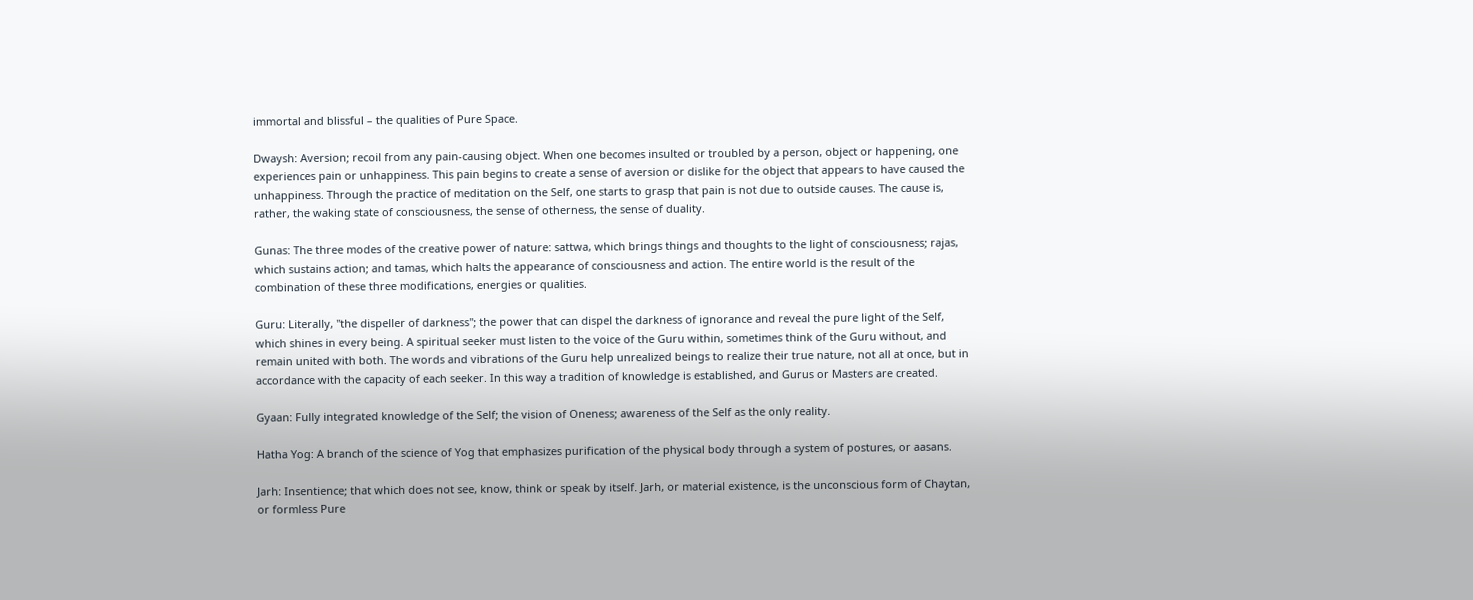immortal and blissful – the qualities of Pure Space.

Dwaysh: Aversion; recoil from any pain-causing object. When one becomes insulted or troubled by a person, object or happening, one experiences pain or unhappiness. This pain begins to create a sense of aversion or dislike for the object that appears to have caused the unhappiness. Through the practice of meditation on the Self, one starts to grasp that pain is not due to outside causes. The cause is, rather, the waking state of consciousness, the sense of otherness, the sense of duality.

Gunas: The three modes of the creative power of nature: sattwa, which brings things and thoughts to the light of consciousness; rajas, which sustains action; and tamas, which halts the appearance of consciousness and action. The entire world is the result of the combination of these three modifications, energies or qualities.

Guru: Literally, "the dispeller of darkness"; the power that can dispel the darkness of ignorance and reveal the pure light of the Self, which shines in every being. A spiritual seeker must listen to the voice of the Guru within, sometimes think of the Guru without, and remain united with both. The words and vibrations of the Guru help unrealized beings to realize their true nature, not all at once, but in accordance with the capacity of each seeker. In this way a tradition of knowledge is established, and Gurus or Masters are created.

Gyaan: Fully integrated knowledge of the Self; the vision of Oneness; awareness of the Self as the only reality.

Hatha Yog: A branch of the science of Yog that emphasizes purification of the physical body through a system of postures, or aasans.

Jarh: Insentience; that which does not see, know, think or speak by itself. Jarh, or material existence, is the unconscious form of Chaytan, or formless Pure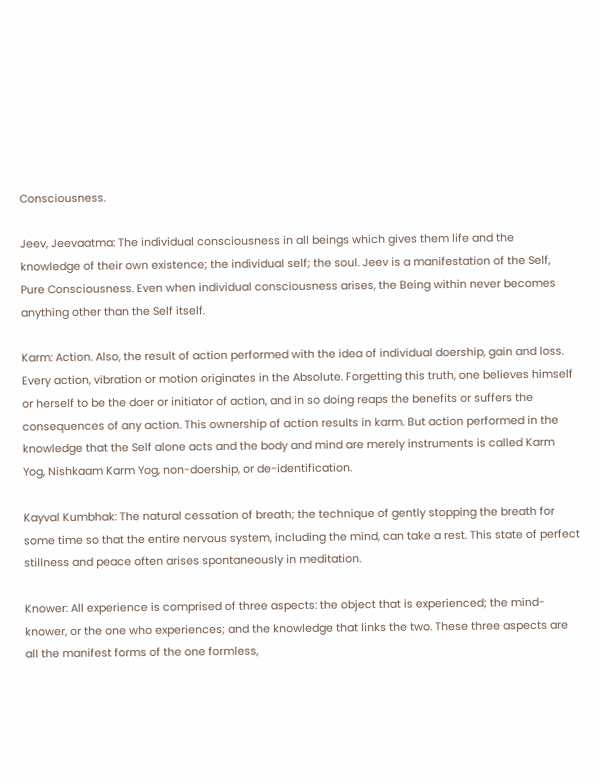Consciousness.

Jeev, Jeevaatma: The individual consciousness in all beings which gives them life and the knowledge of their own existence; the individual self; the soul. Jeev is a manifestation of the Self, Pure Consciousness. Even when individual consciousness arises, the Being within never becomes anything other than the Self itself.

Karm: Action. Also, the result of action performed with the idea of individual doership, gain and loss. Every action, vibration or motion originates in the Absolute. Forgetting this truth, one believes himself or herself to be the doer or initiator of action, and in so doing reaps the benefits or suffers the consequences of any action. This ownership of action results in karm. But action performed in the knowledge that the Self alone acts and the body and mind are merely instruments is called Karm Yog, Nishkaam Karm Yog, non-doership, or de-identification.

Kayval Kumbhak: The natural cessation of breath; the technique of gently stopping the breath for some time so that the entire nervous system, including the mind, can take a rest. This state of perfect stillness and peace often arises spontaneously in meditation.

Knower: All experience is comprised of three aspects: the object that is experienced; the mind-knower, or the one who experiences; and the knowledge that links the two. These three aspects are all the manifest forms of the one formless,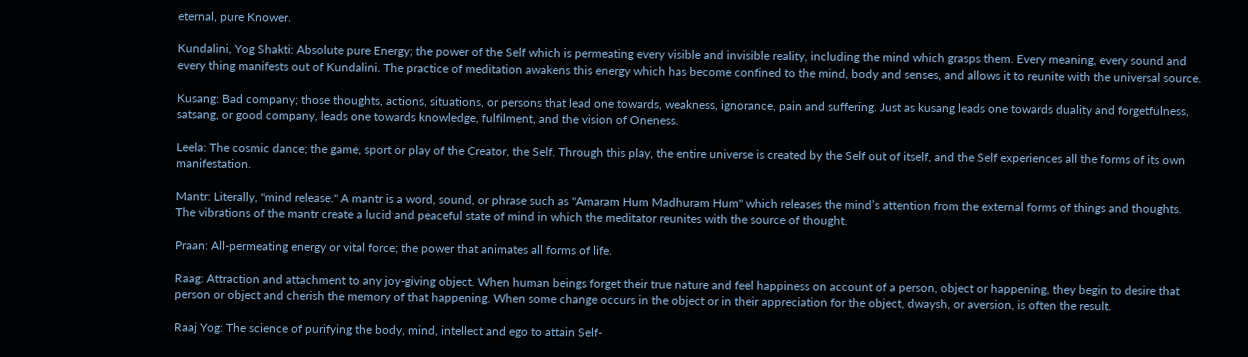eternal, pure Knower.

Kundalini, Yog Shakti: Absolute pure Energy; the power of the Self which is permeating every visible and invisible reality, including the mind which grasps them. Every meaning, every sound and every thing manifests out of Kundalini. The practice of meditation awakens this energy which has become confined to the mind, body and senses, and allows it to reunite with the universal source.

Kusang: Bad company; those thoughts, actions, situations, or persons that lead one towards, weakness, ignorance, pain and suffering. Just as kusang leads one towards duality and forgetfulness, satsang, or good company, leads one towards knowledge, fulfilment, and the vision of Oneness.

Leela: The cosmic dance; the game, sport or play of the Creator, the Self. Through this play, the entire universe is created by the Self out of itself, and the Self experiences all the forms of its own manifestation.

Mantr: Literally, "mind release." A mantr is a word, sound, or phrase such as "Amaram Hum Madhuram Hum" which releases the mind’s attention from the external forms of things and thoughts. The vibrations of the mantr create a lucid and peaceful state of mind in which the meditator reunites with the source of thought.

Praan: All-permeating energy or vital force; the power that animates all forms of life.

Raag: Attraction and attachment to any joy-giving object. When human beings forget their true nature and feel happiness on account of a person, object or happening, they begin to desire that person or object and cherish the memory of that happening. When some change occurs in the object or in their appreciation for the object, dwaysh, or aversion, is often the result.

Raaj Yog: The science of purifying the body, mind, intellect and ego to attain Self-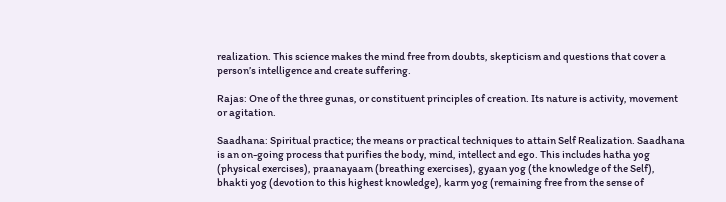realization. This science makes the mind free from doubts, skepticism and questions that cover a person’s intelligence and create suffering.

Rajas: One of the three gunas, or constituent principles of creation. Its nature is activity, movement or agitation.

Saadhana: Spiritual practice; the means or practical techniques to attain Self Realization. Saadhana is an on-going process that purifies the body, mind, intellect and ego. This includes hatha yog (physical exercises), praanayaam (breathing exercises), gyaan yog (the knowledge of the Self), bhakti yog (devotion to this highest knowledge), karm yog (remaining free from the sense of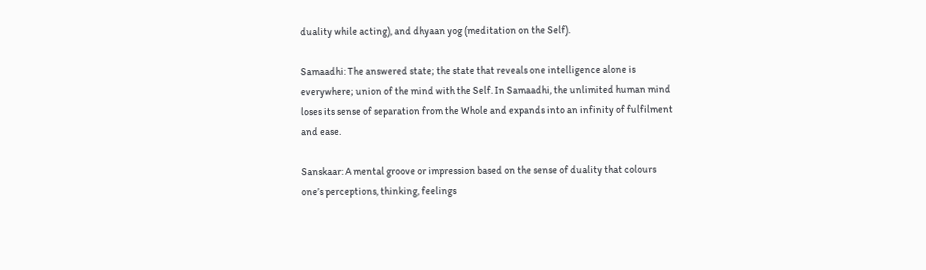duality while acting), and dhyaan yog (meditation on the Self).

Samaadhi: The answered state; the state that reveals one intelligence alone is everywhere; union of the mind with the Self. In Samaadhi, the unlimited human mind loses its sense of separation from the Whole and expands into an infinity of fulfilment and ease.

Sanskaar: A mental groove or impression based on the sense of duality that colours one’s perceptions, thinking, feelings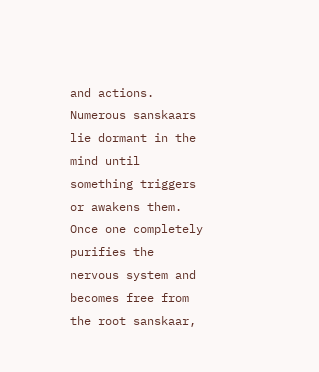and actions. Numerous sanskaars lie dormant in the mind until something triggers or awakens them. Once one completely purifies the nervous system and becomes free from the root sanskaar,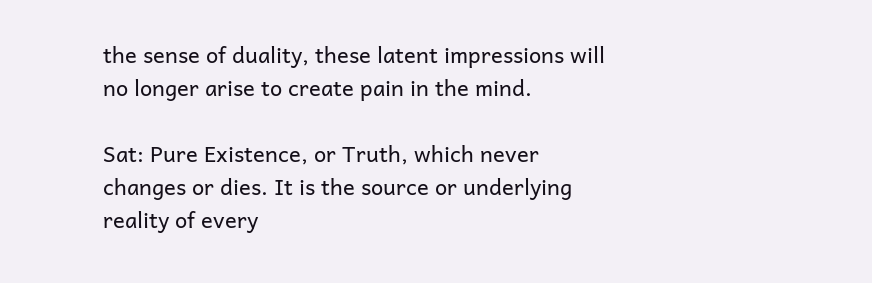the sense of duality, these latent impressions will no longer arise to create pain in the mind.

Sat: Pure Existence, or Truth, which never changes or dies. It is the source or underlying reality of every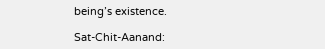being’s existence.

Sat-Chit-Aanand: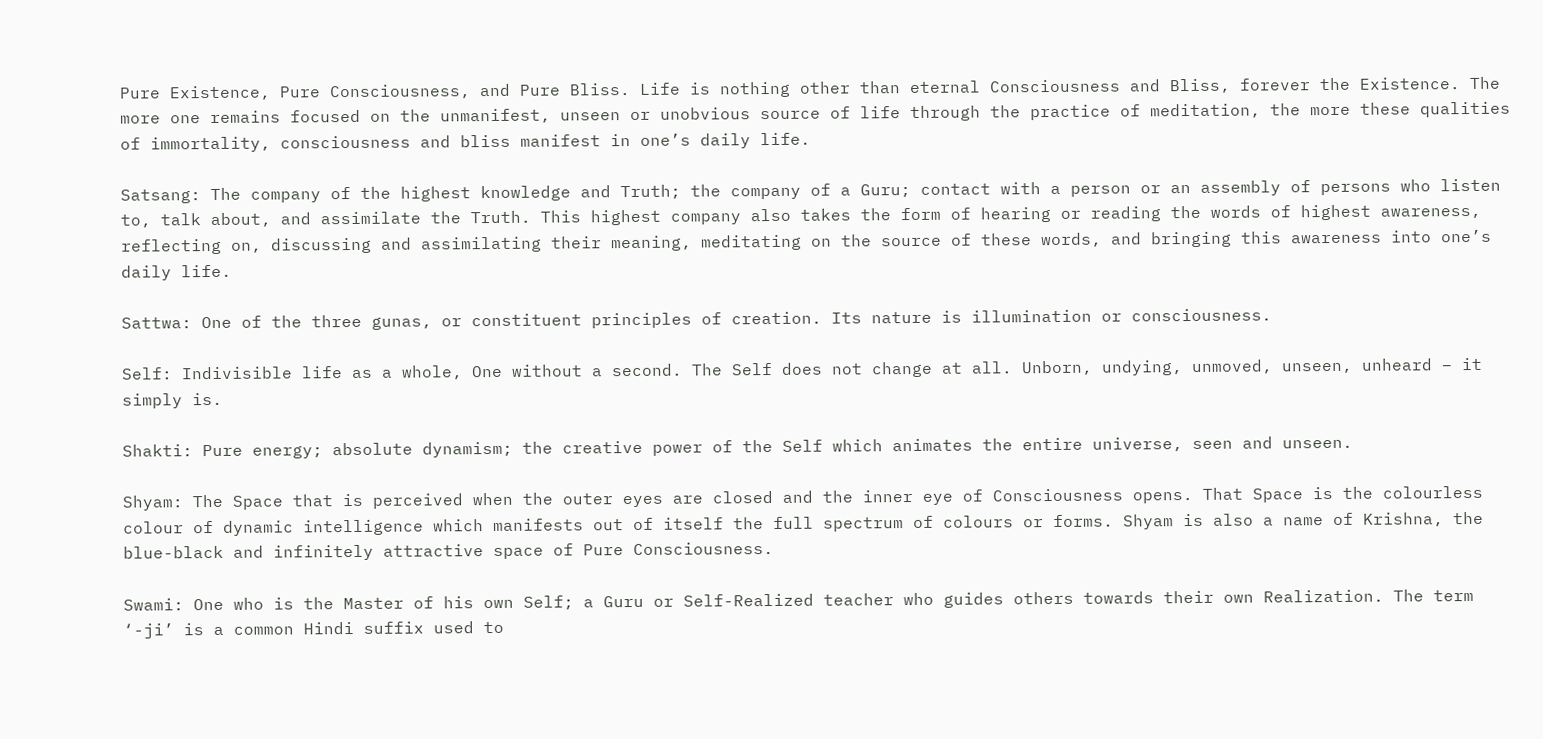Pure Existence, Pure Consciousness, and Pure Bliss. Life is nothing other than eternal Consciousness and Bliss, forever the Existence. The more one remains focused on the unmanifest, unseen or unobvious source of life through the practice of meditation, the more these qualities of immortality, consciousness and bliss manifest in one’s daily life.

Satsang: The company of the highest knowledge and Truth; the company of a Guru; contact with a person or an assembly of persons who listen to, talk about, and assimilate the Truth. This highest company also takes the form of hearing or reading the words of highest awareness, reflecting on, discussing and assimilating their meaning, meditating on the source of these words, and bringing this awareness into one’s daily life.

Sattwa: One of the three gunas, or constituent principles of creation. Its nature is illumination or consciousness.

Self: Indivisible life as a whole, One without a second. The Self does not change at all. Unborn, undying, unmoved, unseen, unheard – it simply is.

Shakti: Pure energy; absolute dynamism; the creative power of the Self which animates the entire universe, seen and unseen.

Shyam: The Space that is perceived when the outer eyes are closed and the inner eye of Consciousness opens. That Space is the colourless colour of dynamic intelligence which manifests out of itself the full spectrum of colours or forms. Shyam is also a name of Krishna, the blue-black and infinitely attractive space of Pure Consciousness.

Swami: One who is the Master of his own Self; a Guru or Self-Realized teacher who guides others towards their own Realization. The term ‘-ji’ is a common Hindi suffix used to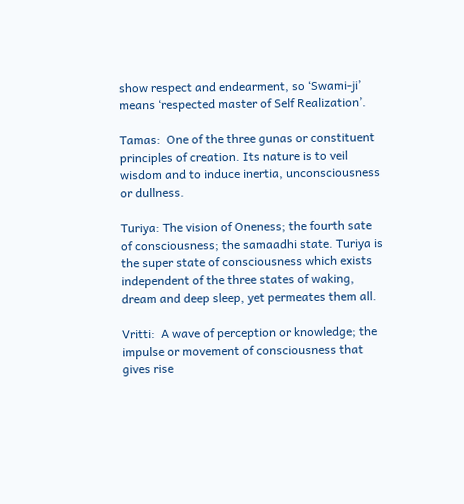show respect and endearment, so ‘Swami-ji’ means ‘respected master of Self Realization’.

Tamas:  One of the three gunas or constituent principles of creation. Its nature is to veil wisdom and to induce inertia, unconsciousness or dullness.

Turiya: The vision of Oneness; the fourth sate of consciousness; the samaadhi state. Turiya is the super state of consciousness which exists independent of the three states of waking, dream and deep sleep, yet permeates them all.

Vritti:  A wave of perception or knowledge; the impulse or movement of consciousness that gives rise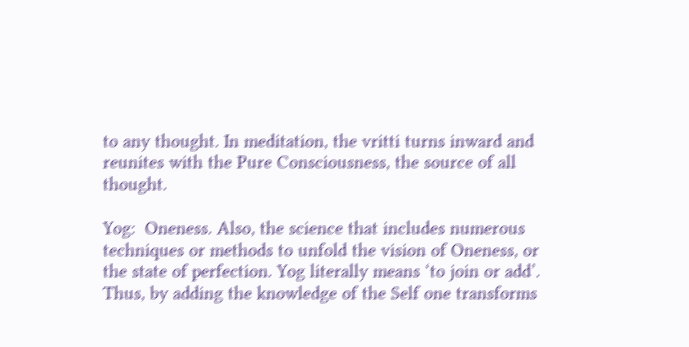to any thought. In meditation, the vritti turns inward and reunites with the Pure Consciousness, the source of all thought.

Yog:  Oneness. Also, the science that includes numerous techniques or methods to unfold the vision of Oneness, or the state of perfection. Yog literally means ‘to join or add’. Thus, by adding the knowledge of the Self one transforms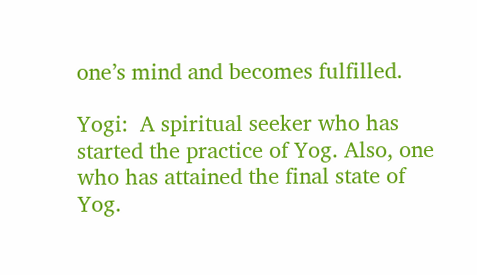one’s mind and becomes fulfilled.

Yogi:  A spiritual seeker who has started the practice of Yog. Also, one who has attained the final state of Yog.